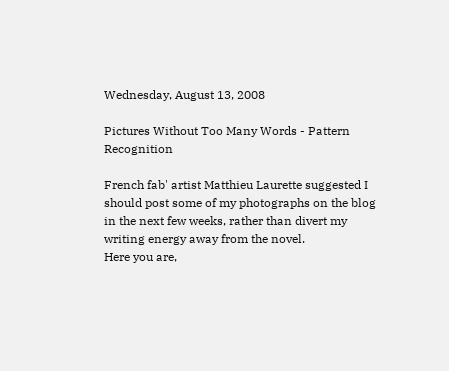Wednesday, August 13, 2008

Pictures Without Too Many Words - Pattern Recognition

French fab' artist Matthieu Laurette suggested I should post some of my photographs on the blog in the next few weeks, rather than divert my writing energy away from the novel.
Here you are,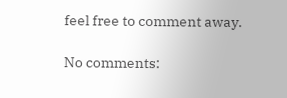feel free to comment away.

No comments: